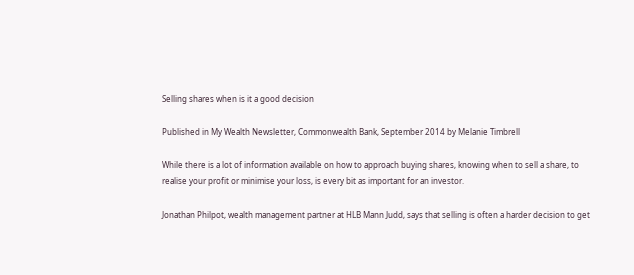Selling shares when is it a good decision

Published in My Wealth Newsletter, Commonwealth Bank, September 2014 by Melanie Timbrell

While there is a lot of information available on how to approach buying shares, knowing when to sell a share, to realise your profit or minimise your loss, is every bit as important for an investor.

Jonathan Philpot, wealth management partner at HLB Mann Judd, says that selling is often a harder decision to get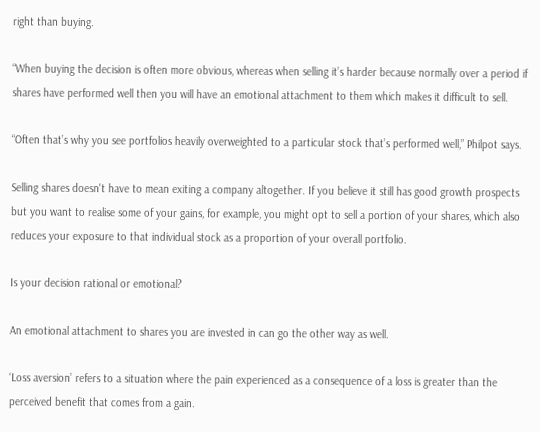right than buying.

“When buying the decision is often more obvious, whereas when selling it’s harder because normally over a period if shares have performed well then you will have an emotional attachment to them which makes it difficult to sell.

“Often that’s why you see portfolios heavily overweighted to a particular stock that’s performed well,” Philpot says.

Selling shares doesn't have to mean exiting a company altogether. If you believe it still has good growth prospects but you want to realise some of your gains, for example, you might opt to sell a portion of your shares, which also reduces your exposure to that individual stock as a proportion of your overall portfolio.

Is your decision rational or emotional?

An emotional attachment to shares you are invested in can go the other way as well.

‘Loss aversion’ refers to a situation where the pain experienced as a consequence of a loss is greater than the perceived benefit that comes from a gain.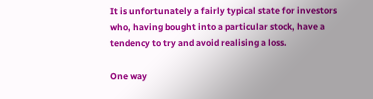It is unfortunately a fairly typical state for investors who, having bought into a particular stock, have a tendency to try and avoid realising a loss.

One way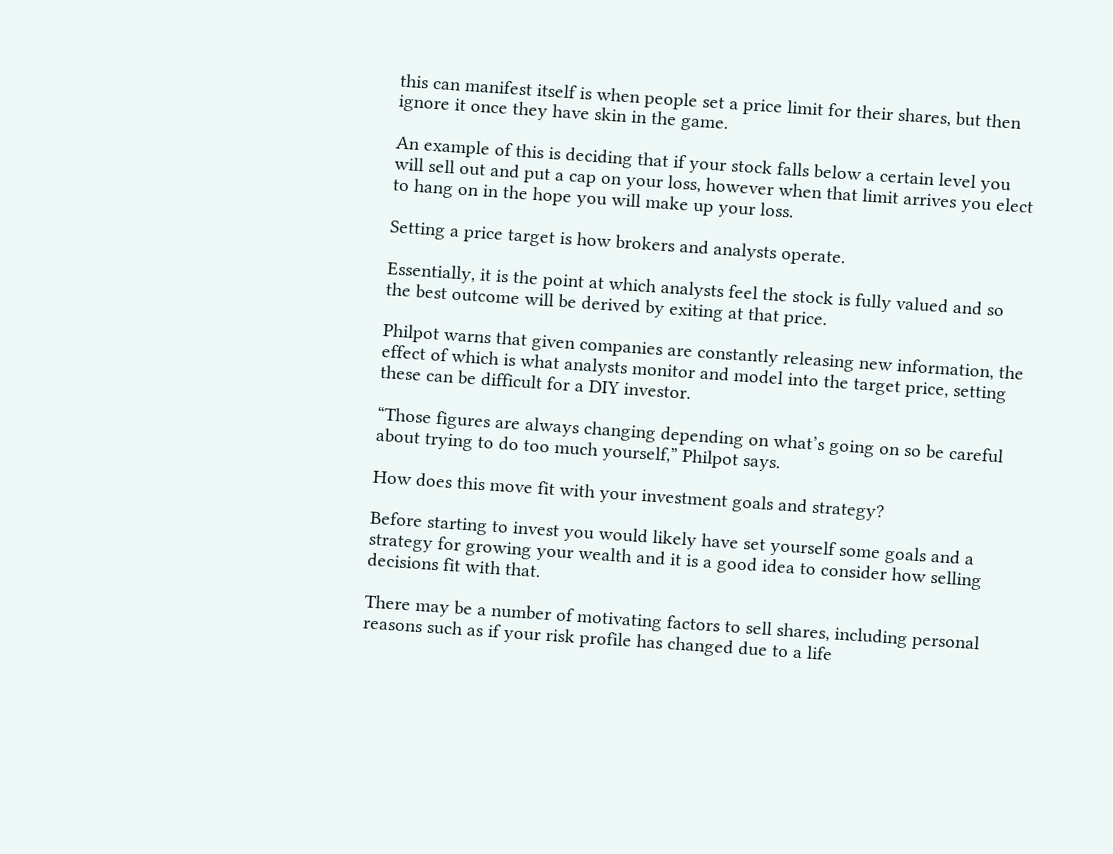this can manifest itself is when people set a price limit for their shares, but then ignore it once they have skin in the game.

An example of this is deciding that if your stock falls below a certain level you will sell out and put a cap on your loss, however when that limit arrives you elect to hang on in the hope you will make up your loss.

Setting a price target is how brokers and analysts operate.

Essentially, it is the point at which analysts feel the stock is fully valued and so the best outcome will be derived by exiting at that price.

Philpot warns that given companies are constantly releasing new information, the effect of which is what analysts monitor and model into the target price, setting these can be difficult for a DIY investor.

“Those figures are always changing depending on what’s going on so be careful about trying to do too much yourself,” Philpot says.

How does this move fit with your investment goals and strategy?

Before starting to invest you would likely have set yourself some goals and a strategy for growing your wealth and it is a good idea to consider how selling decisions fit with that.

There may be a number of motivating factors to sell shares, including personal reasons such as if your risk profile has changed due to a life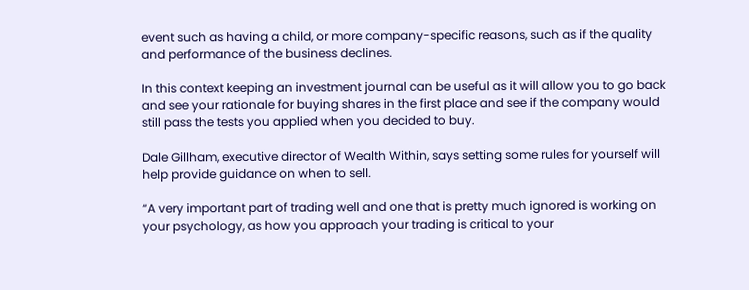event such as having a child, or more company-specific reasons, such as if the quality and performance of the business declines.

In this context keeping an investment journal can be useful as it will allow you to go back and see your rationale for buying shares in the first place and see if the company would still pass the tests you applied when you decided to buy.

Dale Gillham, executive director of Wealth Within, says setting some rules for yourself will help provide guidance on when to sell.

“A very important part of trading well and one that is pretty much ignored is working on your psychology, as how you approach your trading is critical to your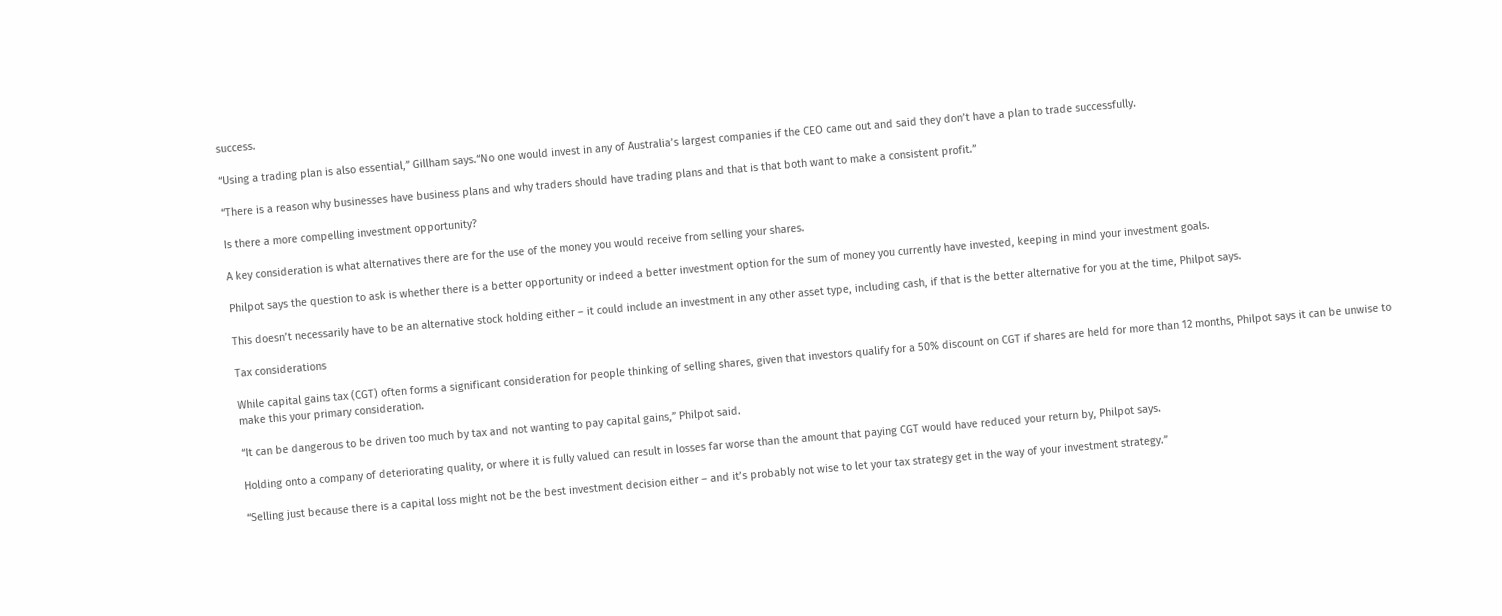success.

“Using a trading plan is also essential,” Gillham says.“No one would invest in any of Australia’s largest companies if the CEO came out and said they don’t have a plan to trade successfully.

“There is a reason why businesses have business plans and why traders should have trading plans and that is that both want to make a consistent profit.”

Is there a more compelling investment opportunity?

A key consideration is what alternatives there are for the use of the money you would receive from selling your shares.

Philpot says the question to ask is whether there is a better opportunity or indeed a better investment option for the sum of money you currently have invested, keeping in mind your investment goals.

This doesn’t necessarily have to be an alternative stock holding either – it could include an investment in any other asset type, including cash, if that is the better alternative for you at the time, Philpot says.

Tax considerations

While capital gains tax (CGT) often forms a significant consideration for people thinking of selling shares, given that investors qualify for a 50% discount on CGT if shares are held for more than 12 months, Philpot says it can be unwise to make this your primary consideration.

“It can be dangerous to be driven too much by tax and not wanting to pay capital gains,” Philpot said.

Holding onto a company of deteriorating quality, or where it is fully valued can result in losses far worse than the amount that paying CGT would have reduced your return by, Philpot says.

“Selling just because there is a capital loss might not be the best investment decision either – and it’s probably not wise to let your tax strategy get in the way of your investment strategy.”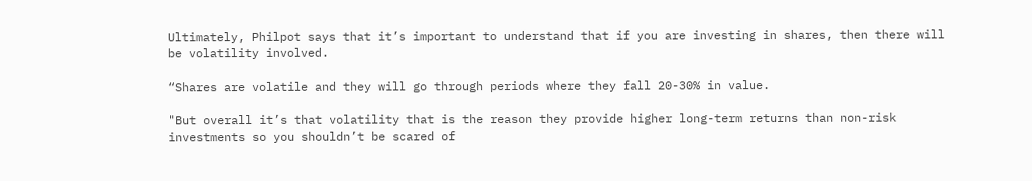Ultimately, Philpot says that it’s important to understand that if you are investing in shares, then there will be volatility involved.

“Shares are volatile and they will go through periods where they fall 20-30% in value.

"But overall it’s that volatility that is the reason they provide higher long-term returns than non-risk investments so you shouldn’t be scared of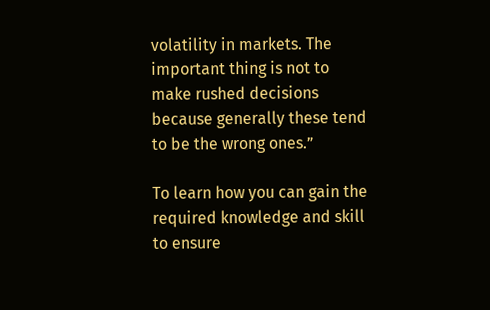volatility in markets. The important thing is not to make rushed decisions because generally these tend to be the wrong ones.”

To learn how you can gain the required knowledge and skill to ensure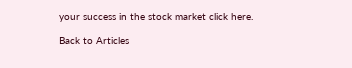your success in the stock market click here.

Back to Articles